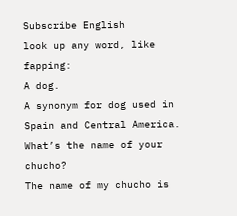Subscribe English
look up any word, like fapping:
A dog.
A synonym for dog used in Spain and Central America.
What’s the name of your chucho?
The name of my chucho is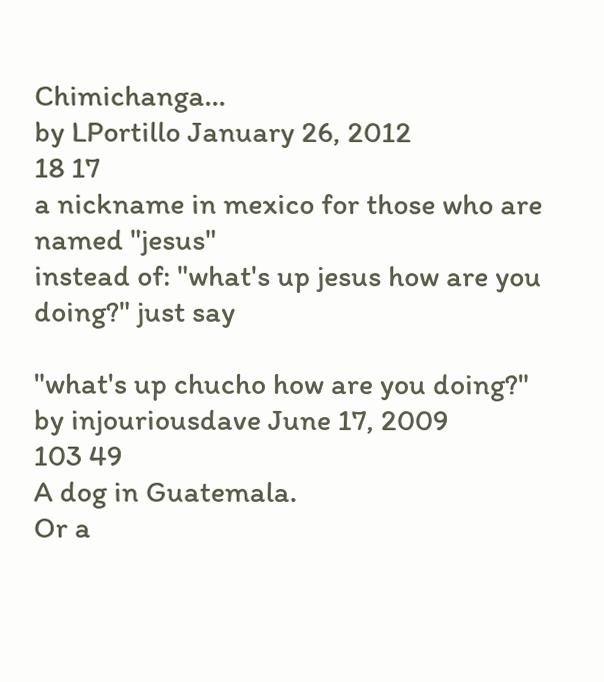Chimichanga…
by LPortillo January 26, 2012
18 17
a nickname in mexico for those who are named "jesus"
instead of: "what's up jesus how are you doing?" just say

"what's up chucho how are you doing?"
by injouriousdave June 17, 2009
103 49
A dog in Guatemala.
Or a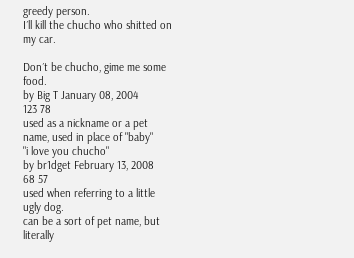greedy person.
I´ll kill the chucho who shitted on my car.

Don´t be chucho, gime me some food.
by Big T January 08, 2004
123 78
used as a nickname or a pet name, used in place of "baby"
"i love you chucho"
by br1dget February 13, 2008
68 57
used when referring to a little ugly dog.
can be a sort of pet name, but literally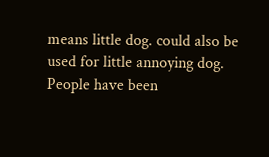means little dog. could also be used for little annoying dog.
People have been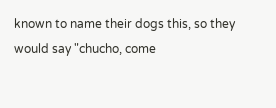known to name their dogs this, so they would say "chucho, come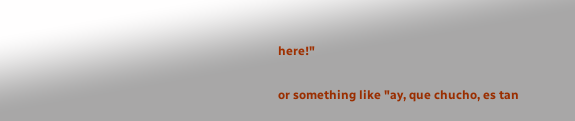here!"

or something like "ay, que chucho, es tan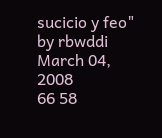sucicio y feo"
by rbwddi March 04, 2008
66 58